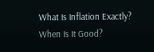What Is Inflation Exactly? When Is It Good?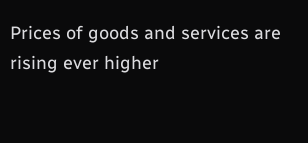Prices of goods and services are rising ever higher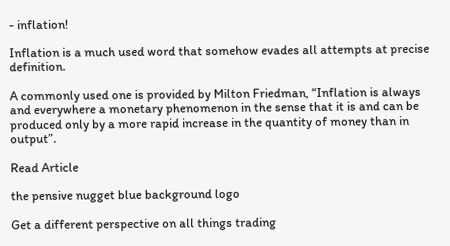- inflation!

Inflation is a much used word that somehow evades all attempts at precise definition.

A commonly used one is provided by Milton Friedman, “Inflation is always and everywhere a monetary phenomenon in the sense that it is and can be produced only by a more rapid increase in the quantity of money than in output”.

Read Article

the pensive nugget blue background logo

Get a different perspective on all things trading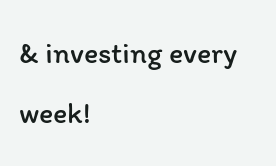& investing every week!